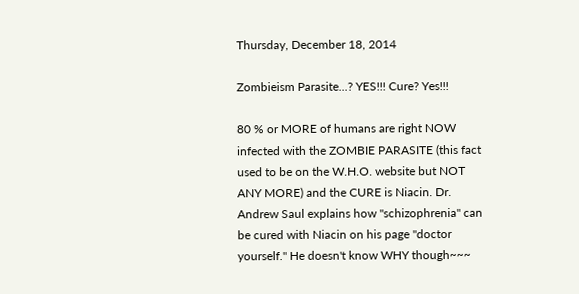Thursday, December 18, 2014

Zombieism Parasite...? YES!!! Cure? Yes!!!

80 % or MORE of humans are right NOW infected with the ZOMBIE PARASITE (this fact used to be on the W.H.O. website but NOT ANY MORE) and the CURE is Niacin. Dr. Andrew Saul explains how "schizophrenia" can be cured with Niacin on his page "doctor yourself." He doesn't know WHY though~~~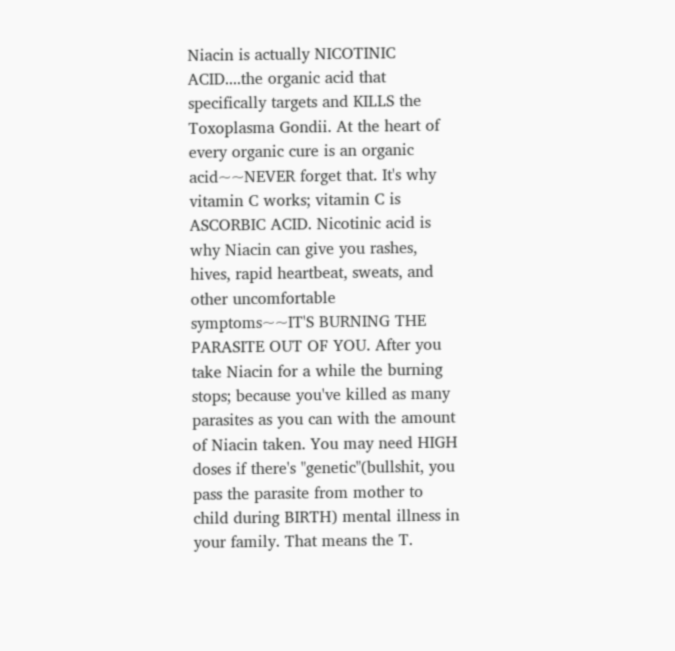Niacin is actually NICOTINIC ACID....the organic acid that specifically targets and KILLS the Toxoplasma Gondii. At the heart of every organic cure is an organic acid~~NEVER forget that. It's why vitamin C works; vitamin C is ASCORBIC ACID. Nicotinic acid is why Niacin can give you rashes, hives, rapid heartbeat, sweats, and other uncomfortable symptoms~~IT'S BURNING THE PARASITE OUT OF YOU. After you take Niacin for a while the burning stops; because you've killed as many parasites as you can with the amount of Niacin taken. You may need HIGH doses if there's "genetic"(bullshit, you pass the parasite from mother to child during BIRTH) mental illness in your family. That means the T.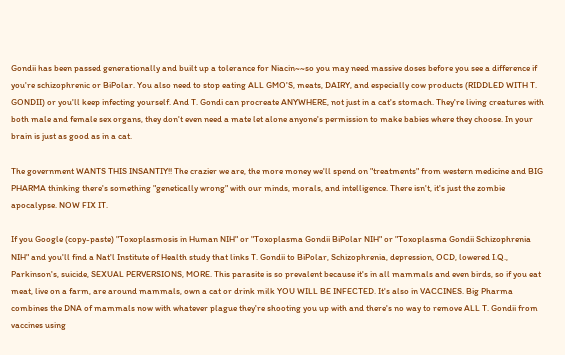Gondii has been passed generationally and built up a tolerance for Niacin~~so you may need massive doses before you see a difference if you're schizophrenic or BiPolar. You also need to stop eating ALL GMO'S, meats, DAIRY, and especially cow products (RIDDLED WITH T. GONDII) or you'll keep infecting yourself. And T. Gondi can procreate ANYWHERE, not just in a cat's stomach. They're living creatures with both male and female sex organs, they don't even need a mate let alone anyone's permission to make babies where they choose. In your brain is just as good as in a cat.

The government WANTS THIS INSANTIY!! The crazier we are, the more money we'll spend on "treatments" from western medicine and BIG PHARMA thinking there's something "genetically wrong" with our minds, morals, and intelligence. There isn't, it's just the zombie apocalypse. NOW FIX IT.

If you Google (copy-paste) "Toxoplasmosis in Human NIH" or "Toxoplasma Gondii BiPolar NIH" or "Toxoplasma Gondii Schizophrenia NIH" and you'll find a Nat'l Institute of Health study that links T. Gondii to BiPolar, Schizophrenia, depression, OCD, lowered I.Q., Parkinson's, suicide, SEXUAL PERVERSIONS, MORE. This parasite is so prevalent because it's in all mammals and even birds, so if you eat meat, live on a farm, are around mammals, own a cat or drink milk YOU WILL BE INFECTED. It's also in VACCINES. Big Pharma combines the DNA of mammals now with whatever plague they're shooting you up with and there's no way to remove ALL T. Gondii from vaccines using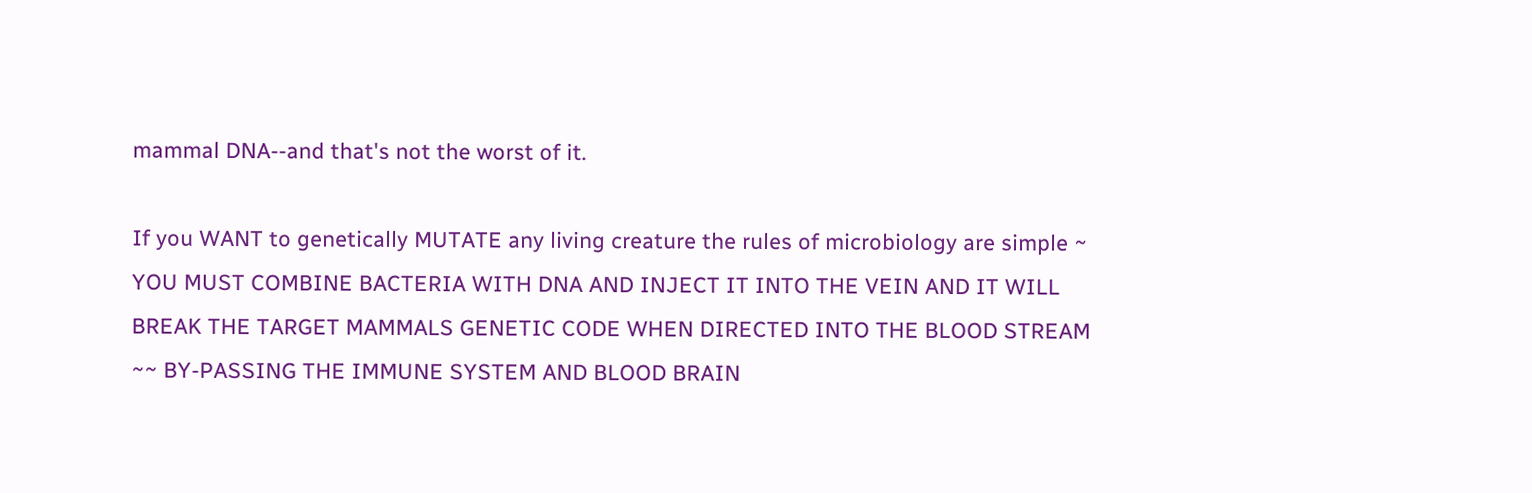mammal DNA--and that's not the worst of it.

If you WANT to genetically MUTATE any living creature the rules of microbiology are simple ~ YOU MUST COMBINE BACTERIA WITH DNA AND INJECT IT INTO THE VEIN AND IT WILL BREAK THE TARGET MAMMALS GENETIC CODE WHEN DIRECTED INTO THE BLOOD STREAM ~~ BY-PASSING THE IMMUNE SYSTEM AND BLOOD BRAIN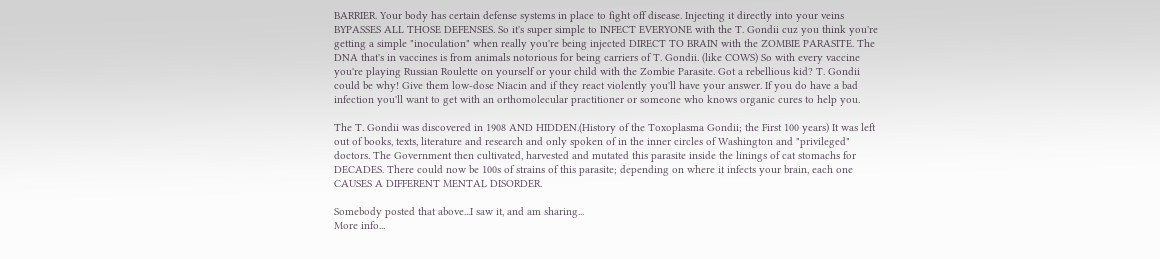BARRIER. Your body has certain defense systems in place to fight off disease. Injecting it directly into your veins BYPASSES ALL THOSE DEFENSES. So it's super simple to INFECT EVERYONE with the T. Gondii cuz you think you're getting a simple "inoculation" when really you're being injected DIRECT TO BRAIN with the ZOMBIE PARASITE. The DNA that's in vaccines is from animals notorious for being carriers of T. Gondii. (like COWS) So with every vaccine you're playing Russian Roulette on yourself or your child with the Zombie Parasite. Got a rebellious kid? T. Gondii could be why! Give them low-dose Niacin and if they react violently you'll have your answer. If you do have a bad infection you'll want to get with an orthomolecular practitioner or someone who knows organic cures to help you.

The T. Gondii was discovered in 1908 AND HIDDEN.(History of the Toxoplasma Gondii; the First 100 years) It was left out of books, texts, literature and research and only spoken of in the inner circles of Washington and "privileged" doctors. The Government then cultivated, harvested and mutated this parasite inside the linings of cat stomachs for DECADES. There could now be 100s of strains of this parasite; depending on where it infects your brain, each one CAUSES A DIFFERENT MENTAL DISORDER.

Somebody posted that above...I saw it, and am sharing...
More info...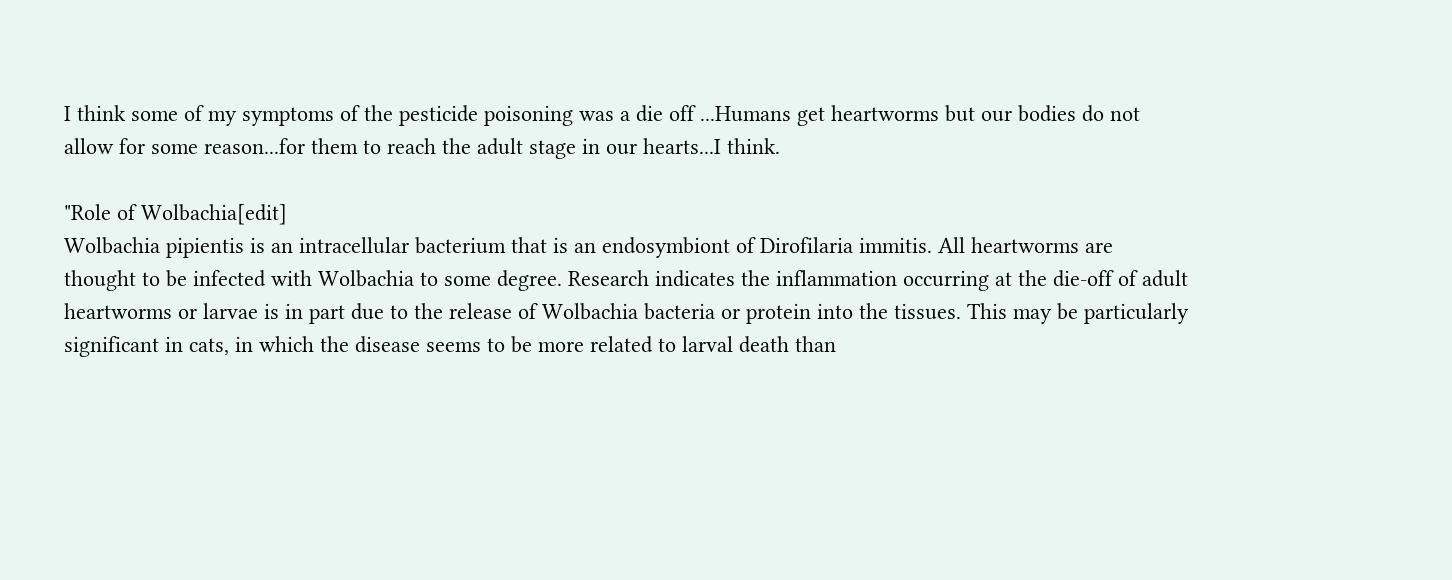I think some of my symptoms of the pesticide poisoning was a die off ...Humans get heartworms but our bodies do not allow for some reason...for them to reach the adult stage in our hearts...I think.

"Role of Wolbachia[edit]
Wolbachia pipientis is an intracellular bacterium that is an endosymbiont of Dirofilaria immitis. All heartworms are thought to be infected with Wolbachia to some degree. Research indicates the inflammation occurring at the die-off of adult heartworms or larvae is in part due to the release of Wolbachia bacteria or protein into the tissues. This may be particularly significant in cats, in which the disease seems to be more related to larval death than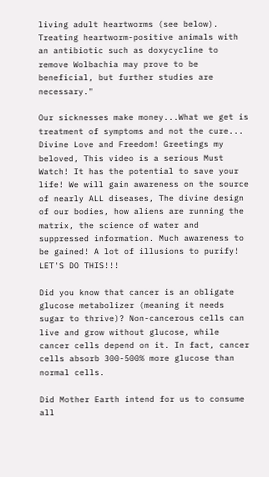living adult heartworms (see below). Treating heartworm-positive animals with an antibiotic such as doxycycline to remove Wolbachia may prove to be beneficial, but further studies are necessary."

Our sicknesses make money...What we get is treatment of symptoms and not the cure...
Divine Love and Freedom! Greetings my beloved, This video is a serious Must Watch! It has the potential to save your life! We will gain awareness on the source of nearly ALL diseases, The divine design of our bodies, how aliens are running the matrix, the science of water and suppressed information. Much awareness to be gained! A lot of illusions to purify! LET'S DO THIS!!!

Did you know that cancer is an obligate glucose metabolizer (meaning it needs sugar to thrive)? Non-cancerous cells can live and grow without glucose, while cancer cells depend on it. In fact, cancer cells absorb 300-500% more glucose than normal cells.

Did Mother Earth intend for us to consume all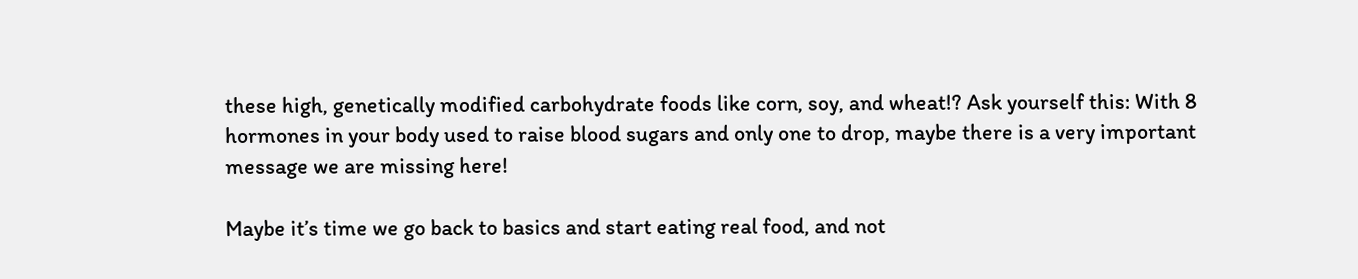these high, genetically modified carbohydrate foods like corn, soy, and wheat!? Ask yourself this: With 8 hormones in your body used to raise blood sugars and only one to drop, maybe there is a very important message we are missing here!

Maybe it’s time we go back to basics and start eating real food, and not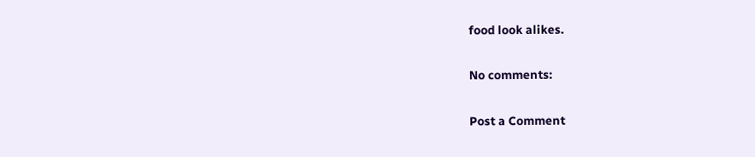food look alikes.

No comments:

Post a Comment